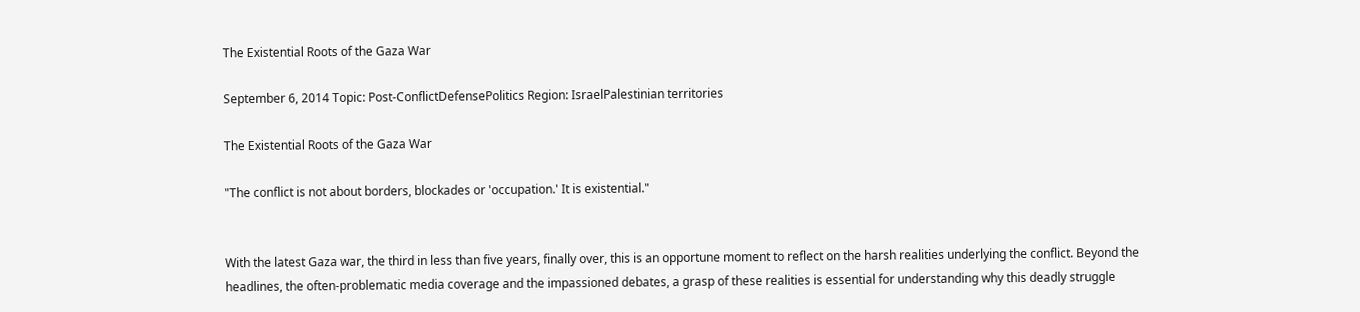The Existential Roots of the Gaza War

September 6, 2014 Topic: Post-ConflictDefensePolitics Region: IsraelPalestinian territories

The Existential Roots of the Gaza War

"The conflict is not about borders, blockades or 'occupation.' It is existential."


With the latest Gaza war, the third in less than five years, finally over, this is an opportune moment to reflect on the harsh realities underlying the conflict. Beyond the headlines, the often-problematic media coverage and the impassioned debates, a grasp of these realities is essential for understanding why this deadly struggle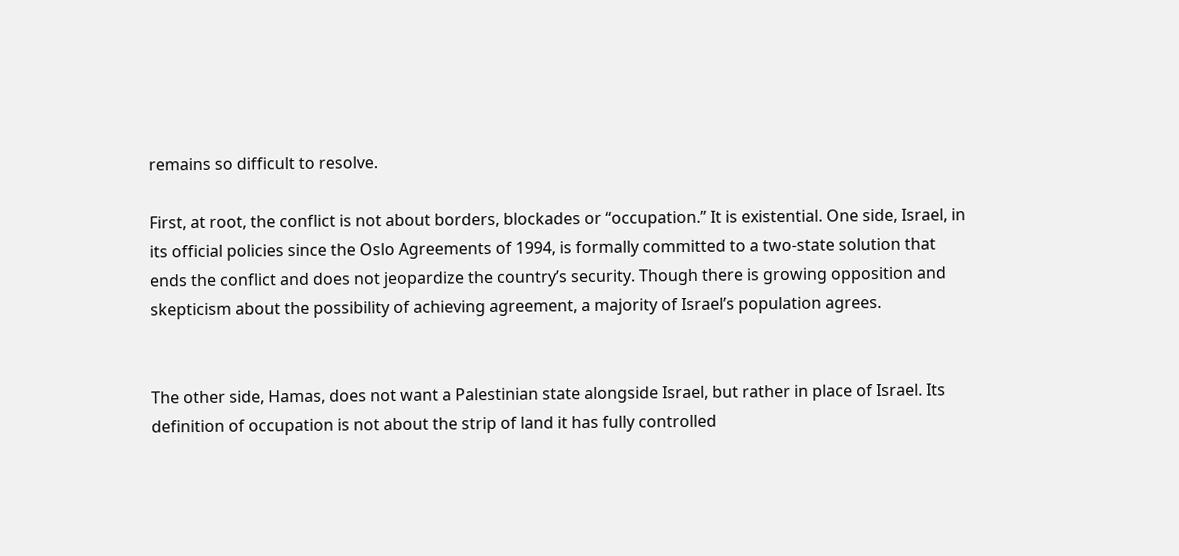remains so difficult to resolve.

First, at root, the conflict is not about borders, blockades or “occupation.” It is existential. One side, Israel, in its official policies since the Oslo Agreements of 1994, is formally committed to a two-state solution that ends the conflict and does not jeopardize the country’s security. Though there is growing opposition and skepticism about the possibility of achieving agreement, a majority of Israel’s population agrees.


The other side, Hamas, does not want a Palestinian state alongside Israel, but rather in place of Israel. Its definition of occupation is not about the strip of land it has fully controlled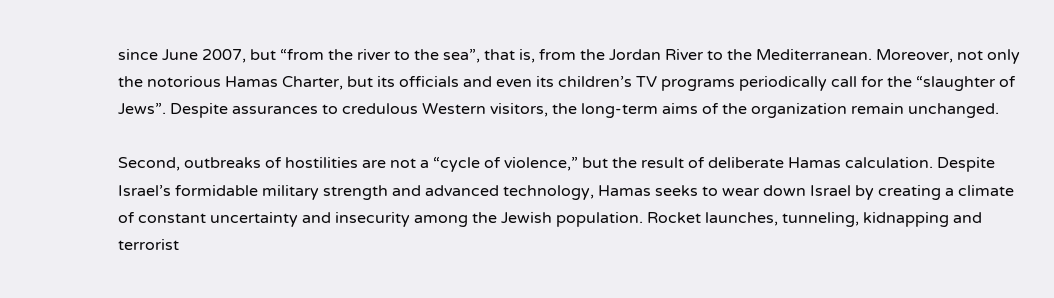since June 2007, but “from the river to the sea”, that is, from the Jordan River to the Mediterranean. Moreover, not only the notorious Hamas Charter, but its officials and even its children’s TV programs periodically call for the “slaughter of Jews”. Despite assurances to credulous Western visitors, the long-term aims of the organization remain unchanged.

Second, outbreaks of hostilities are not a “cycle of violence,” but the result of deliberate Hamas calculation. Despite Israel’s formidable military strength and advanced technology, Hamas seeks to wear down Israel by creating a climate of constant uncertainty and insecurity among the Jewish population. Rocket launches, tunneling, kidnapping and terrorist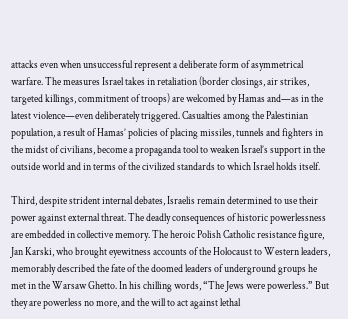attacks even when unsuccessful represent a deliberate form of asymmetrical warfare. The measures Israel takes in retaliation (border closings, air strikes, targeted killings, commitment of troops) are welcomed by Hamas and—as in the latest violence—even deliberately triggered. Casualties among the Palestinian population, a result of Hamas’ policies of placing missiles, tunnels and fighters in the midst of civilians, become a propaganda tool to weaken Israel’s support in the outside world and in terms of the civilized standards to which Israel holds itself.

Third, despite strident internal debates, Israelis remain determined to use their power against external threat. The deadly consequences of historic powerlessness are embedded in collective memory. The heroic Polish Catholic resistance figure, Jan Karski, who brought eyewitness accounts of the Holocaust to Western leaders, memorably described the fate of the doomed leaders of underground groups he met in the Warsaw Ghetto. In his chilling words, “The Jews were powerless.” But they are powerless no more, and the will to act against lethal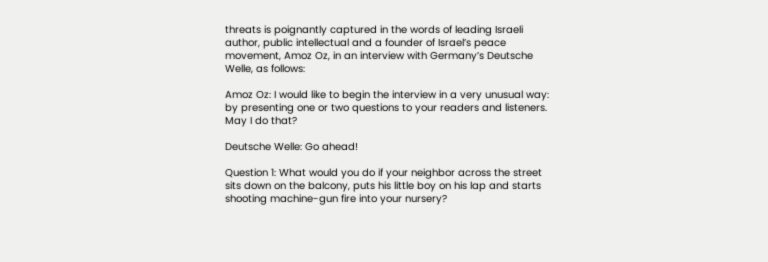threats is poignantly captured in the words of leading Israeli author, public intellectual and a founder of Israel’s peace movement, Amoz Oz, in an interview with Germany’s Deutsche Welle, as follows:

Amoz Oz: I would like to begin the interview in a very unusual way: by presenting one or two questions to your readers and listeners. May I do that?

Deutsche Welle: Go ahead!

Question 1: What would you do if your neighbor across the street sits down on the balcony, puts his little boy on his lap and starts shooting machine-gun fire into your nursery?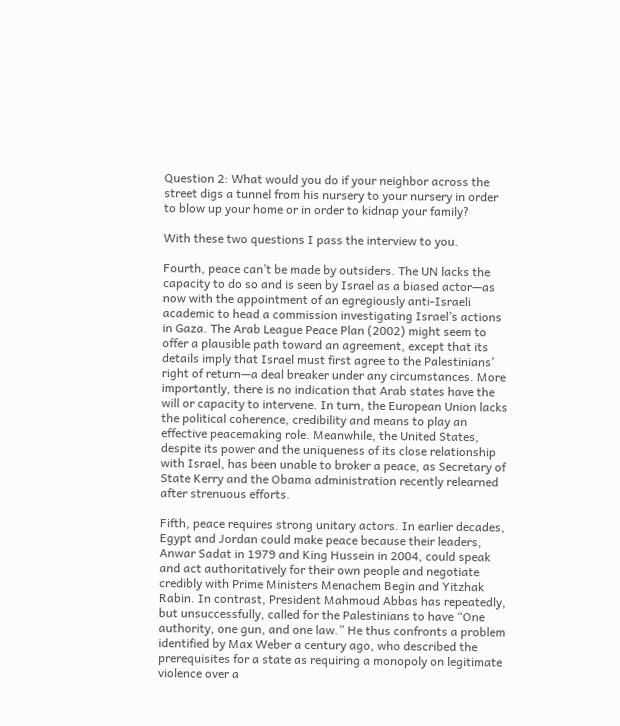Question 2: What would you do if your neighbor across the street digs a tunnel from his nursery to your nursery in order to blow up your home or in order to kidnap your family?

With these two questions I pass the interview to you.

Fourth, peace can’t be made by outsiders. The UN lacks the capacity to do so and is seen by Israel as a biased actor—as now with the appointment of an egregiously anti-Israeli academic to head a commission investigating Israel’s actions in Gaza. The Arab League Peace Plan (2002) might seem to offer a plausible path toward an agreement, except that its details imply that Israel must first agree to the Palestinians’ right of return—a deal breaker under any circumstances. More importantly, there is no indication that Arab states have the will or capacity to intervene. In turn, the European Union lacks the political coherence, credibility and means to play an effective peacemaking role. Meanwhile, the United States, despite its power and the uniqueness of its close relationship with Israel, has been unable to broker a peace, as Secretary of State Kerry and the Obama administration recently relearned after strenuous efforts.

Fifth, peace requires strong unitary actors. In earlier decades, Egypt and Jordan could make peace because their leaders, Anwar Sadat in 1979 and King Hussein in 2004, could speak and act authoritatively for their own people and negotiate credibly with Prime Ministers Menachem Begin and Yitzhak Rabin. In contrast, President Mahmoud Abbas has repeatedly, but unsuccessfully, called for the Palestinians to have “One authority, one gun, and one law.” He thus confronts a problem identified by Max Weber a century ago, who described the prerequisites for a state as requiring a monopoly on legitimate violence over a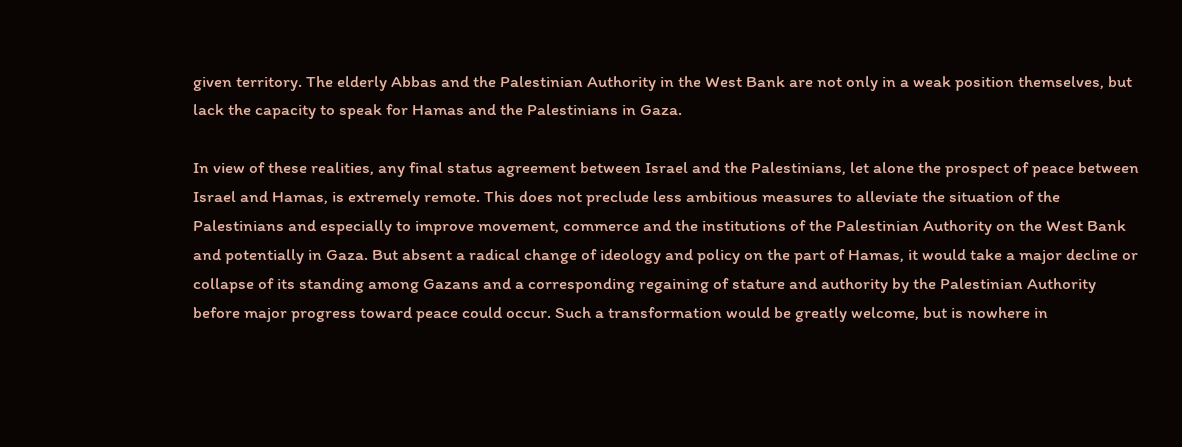given territory. The elderly Abbas and the Palestinian Authority in the West Bank are not only in a weak position themselves, but lack the capacity to speak for Hamas and the Palestinians in Gaza.

In view of these realities, any final status agreement between Israel and the Palestinians, let alone the prospect of peace between Israel and Hamas, is extremely remote. This does not preclude less ambitious measures to alleviate the situation of the Palestinians and especially to improve movement, commerce and the institutions of the Palestinian Authority on the West Bank and potentially in Gaza. But absent a radical change of ideology and policy on the part of Hamas, it would take a major decline or collapse of its standing among Gazans and a corresponding regaining of stature and authority by the Palestinian Authority before major progress toward peace could occur. Such a transformation would be greatly welcome, but is nowhere in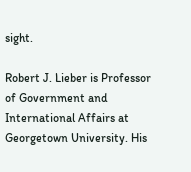sight.

Robert J. Lieber is Professor of Government and International Affairs at Georgetown University. His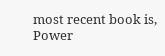most recent book is, Power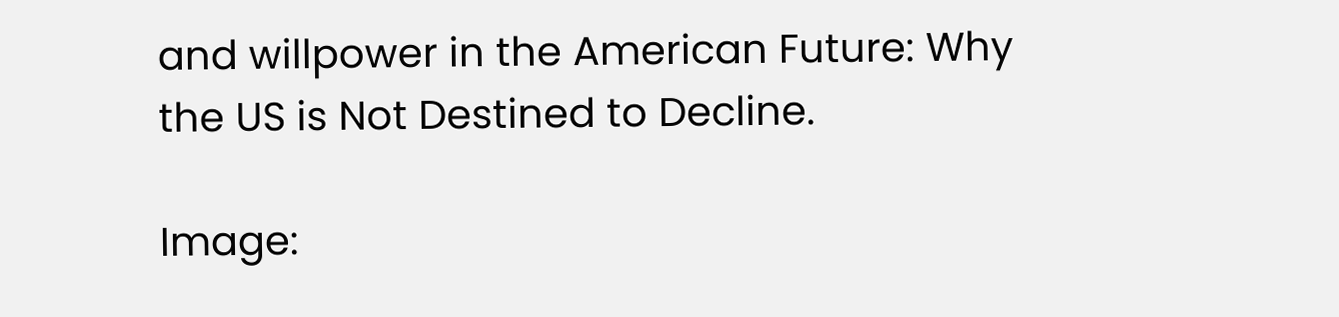and willpower in the American Future: Why the US is Not Destined to Decline.

Image: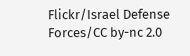Flickr/Israel Defense Forces/CC by-nc 2.0